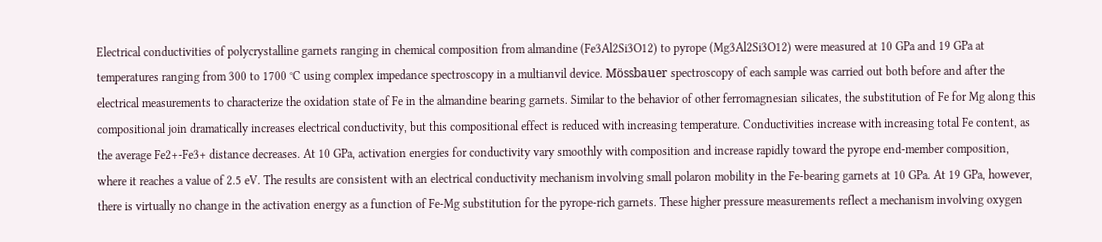Electrical conductivities of polycrystalline garnets ranging in chemical composition from almandine (Fe3Al2Si3O12) to pyrope (Mg3Al2Si3O12) were measured at 10 GPa and 19 GPa at temperatures ranging from 300 to 1700 °C using complex impedance spectroscopy in a multianvil device. Mössbauer spectroscopy of each sample was carried out both before and after the electrical measurements to characterize the oxidation state of Fe in the almandine bearing garnets. Similar to the behavior of other ferromagnesian silicates, the substitution of Fe for Mg along this compositional join dramatically increases electrical conductivity, but this compositional effect is reduced with increasing temperature. Conductivities increase with increasing total Fe content, as the average Fe2+-Fe3+ distance decreases. At 10 GPa, activation energies for conductivity vary smoothly with composition and increase rapidly toward the pyrope end-member composition, where it reaches a value of 2.5 eV. The results are consistent with an electrical conductivity mechanism involving small polaron mobility in the Fe-bearing garnets at 10 GPa. At 19 GPa, however, there is virtually no change in the activation energy as a function of Fe-Mg substitution for the pyrope-rich garnets. These higher pressure measurements reflect a mechanism involving oxygen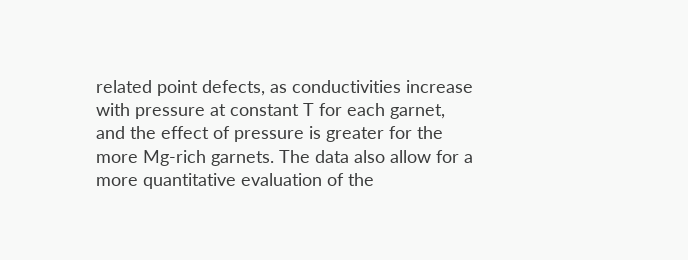related point defects, as conductivities increase with pressure at constant T for each garnet, and the effect of pressure is greater for the more Mg-rich garnets. The data also allow for a more quantitative evaluation of the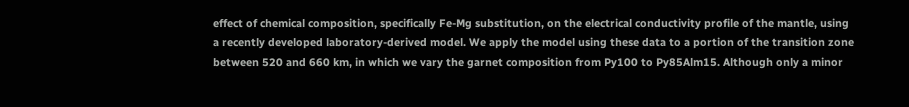effect of chemical composition, specifically Fe-Mg substitution, on the electrical conductivity profile of the mantle, using a recently developed laboratory-derived model. We apply the model using these data to a portion of the transition zone between 520 and 660 km, in which we vary the garnet composition from Py100 to Py85Alm15. Although only a minor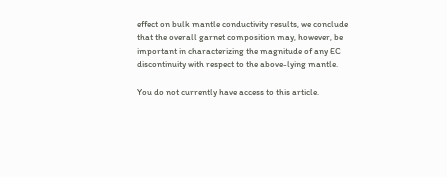effect on bulk mantle conductivity results, we conclude that the overall garnet composition may, however, be important in characterizing the magnitude of any EC discontinuity with respect to the above-lying mantle.

You do not currently have access to this article.